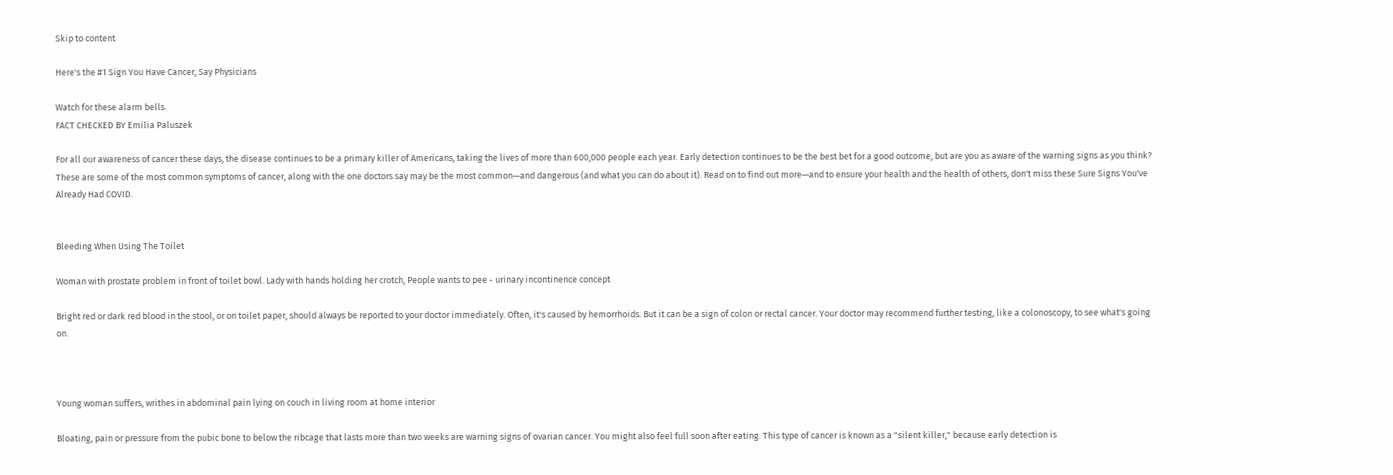Skip to content

Here's the #1 Sign You Have Cancer, Say Physicians

Watch for these alarm bells.
FACT CHECKED BY Emilia Paluszek

For all our awareness of cancer these days, the disease continues to be a primary killer of Americans, taking the lives of more than 600,000 people each year. Early detection continues to be the best bet for a good outcome, but are you as aware of the warning signs as you think? These are some of the most common symptoms of cancer, along with the one doctors say may be the most common—and dangerous (and what you can do about it). Read on to find out more—and to ensure your health and the health of others, don't miss these Sure Signs You've Already Had COVID.


Bleeding When Using The Toilet

Woman with prostate problem in front of toilet bowl. Lady with hands holding her crotch, People wants to pee - urinary incontinence concept

Bright red or dark red blood in the stool, or on toilet paper, should always be reported to your doctor immediately. Often, it's caused by hemorrhoids. But it can be a sign of colon or rectal cancer. Your doctor may recommend further testing, like a colonoscopy, to see what's going on.



Young woman suffers, writhes in abdominal pain lying on couch in living room at home interior

Bloating, pain or pressure from the pubic bone to below the ribcage that lasts more than two weeks are warning signs of ovarian cancer. You might also feel full soon after eating. This type of cancer is known as a "silent killer," because early detection is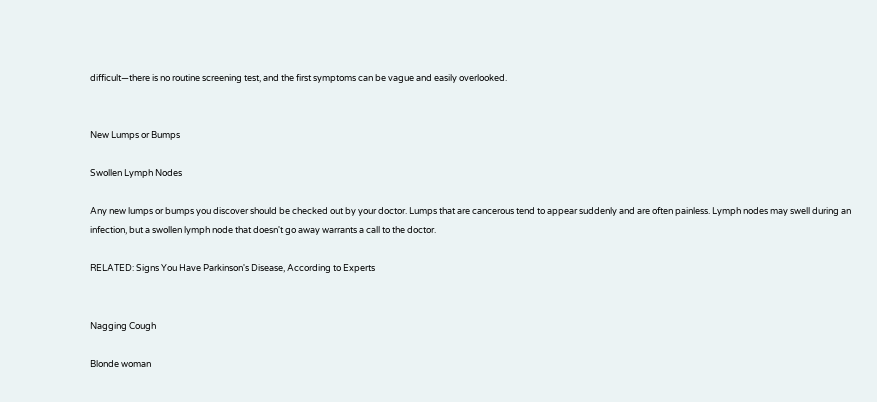difficult—there is no routine screening test, and the first symptoms can be vague and easily overlooked.


New Lumps or Bumps

Swollen Lymph Nodes

Any new lumps or bumps you discover should be checked out by your doctor. Lumps that are cancerous tend to appear suddenly and are often painless. Lymph nodes may swell during an infection, but a swollen lymph node that doesn't go away warrants a call to the doctor.

RELATED: Signs You Have Parkinson's Disease, According to Experts


Nagging Cough

Blonde woman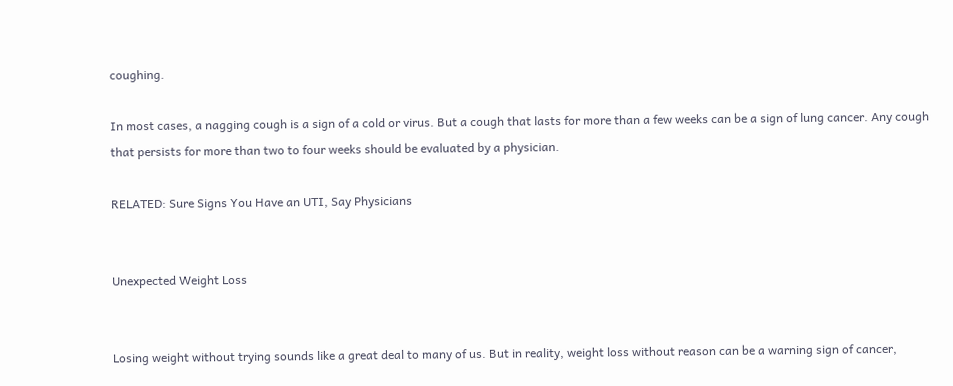coughing.

In most cases, a nagging cough is a sign of a cold or virus. But a cough that lasts for more than a few weeks can be a sign of lung cancer. Any cough that persists for more than two to four weeks should be evaluated by a physician.

RELATED: Sure Signs You Have an UTI, Say Physicians


Unexpected Weight Loss


Losing weight without trying sounds like a great deal to many of us. But in reality, weight loss without reason can be a warning sign of cancer,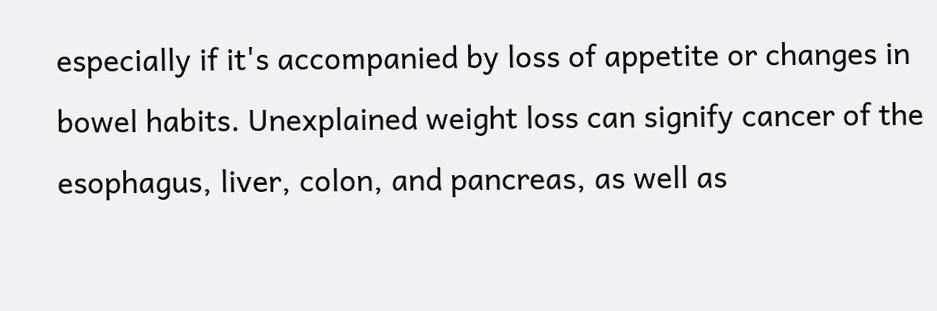especially if it's accompanied by loss of appetite or changes in bowel habits. Unexplained weight loss can signify cancer of the esophagus, liver, colon, and pancreas, as well as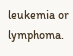leukemia or lymphoma.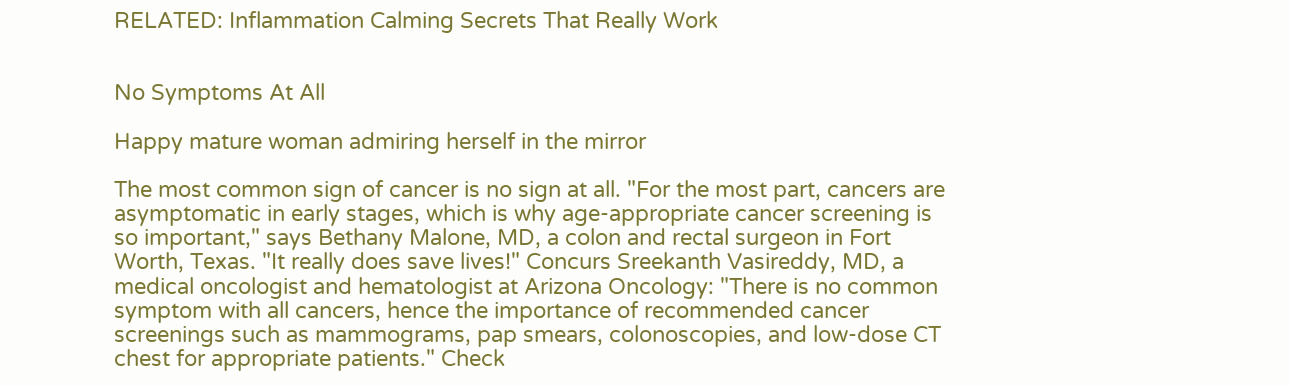RELATED: Inflammation Calming Secrets That Really Work


No Symptoms At All

Happy mature woman admiring herself in the mirror

The most common sign of cancer is no sign at all. "For the most part, cancers are asymptomatic in early stages, which is why age-appropriate cancer screening is so important," says Bethany Malone, MD, a colon and rectal surgeon in Fort Worth, Texas. "It really does save lives!" Concurs Sreekanth Vasireddy, MD, a medical oncologist and hematologist at Arizona Oncology: "There is no common symptom with all cancers, hence the importance of recommended cancer screenings such as mammograms, pap smears, colonoscopies, and low-dose CT chest for appropriate patients." Check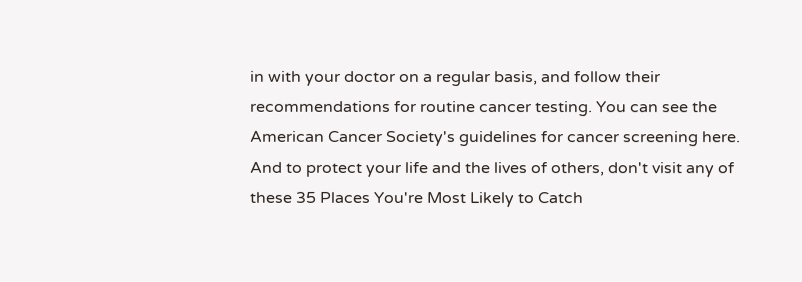in with your doctor on a regular basis, and follow their recommendations for routine cancer testing. You can see the American Cancer Society's guidelines for cancer screening here. And to protect your life and the lives of others, don't visit any of these 35 Places You're Most Likely to Catch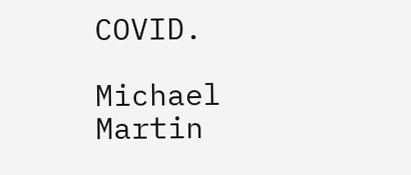COVID.

Michael Martin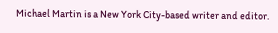Michael Martin is a New York City-based writer and editor.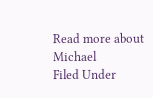Read more about Michael
Filed Under